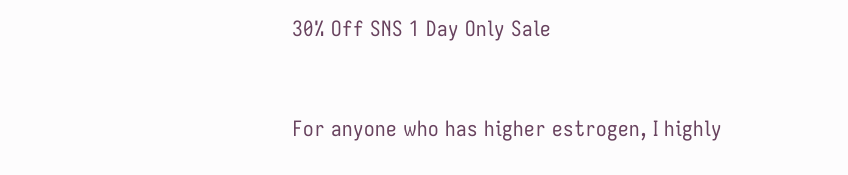30% Off SNS 1 Day Only Sale



For anyone who has higher estrogen, I highly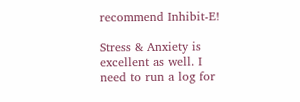recommend Inhibit-E!

Stress & Anxiety is excellent as well. I need to run a log for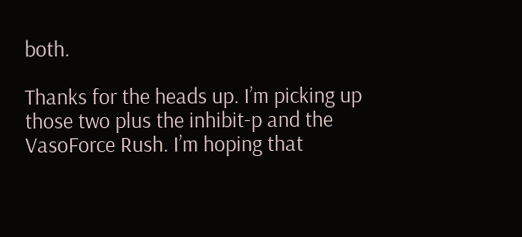both.

Thanks for the heads up. I’m picking up those two plus the inhibit-p and the VasoForce Rush. I’m hoping that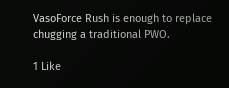VasoForce Rush is enough to replace chugging a traditional PWO.

1 Like